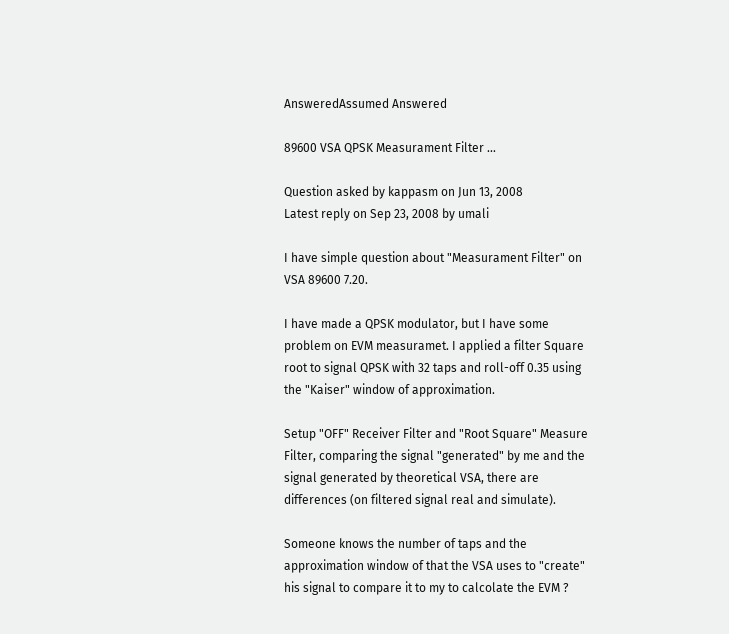AnsweredAssumed Answered

89600 VSA QPSK Measurament Filter ...

Question asked by kappasm on Jun 13, 2008
Latest reply on Sep 23, 2008 by umali

I have simple question about "Measurament Filter" on VSA 89600 7.20.

I have made a QPSK modulator, but I have some problem on EVM measuramet. I applied a filter Square root to signal QPSK with 32 taps and roll-off 0.35 using the "Kaiser" window of approximation.

Setup "OFF" Receiver Filter and "Root Square" Measure Filter, comparing the signal "generated" by me and the signal generated by theoretical VSA, there are differences (on filtered signal real and simulate).

Someone knows the number of taps and the approximation window of that the VSA uses to "create" his signal to compare it to my to calcolate the EVM ?